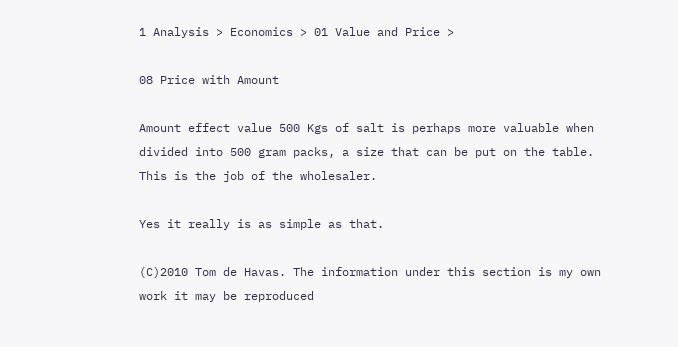1 Analysis > Economics > 01 Value and Price >

08 Price with Amount

Amount effect value 500 Kgs of salt is perhaps more valuable when divided into 500 gram packs, a size that can be put on the table. This is the job of the wholesaler.

Yes it really is as simple as that.

(C)2010 Tom de Havas. The information under this section is my own work it may be reproduced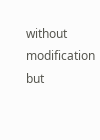without modification but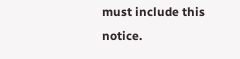must include this notice.